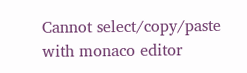Cannot select/copy/paste with monaco editor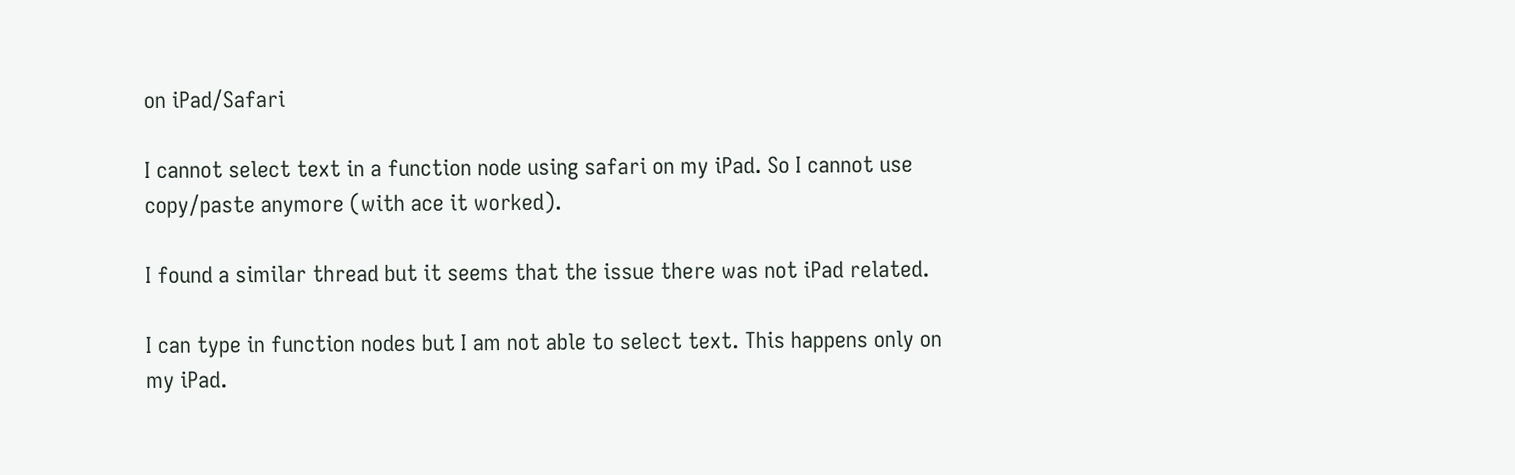on iPad/Safari

I cannot select text in a function node using safari on my iPad. So I cannot use copy/paste anymore (with ace it worked).

I found a similar thread but it seems that the issue there was not iPad related.

I can type in function nodes but I am not able to select text. This happens only on my iPad.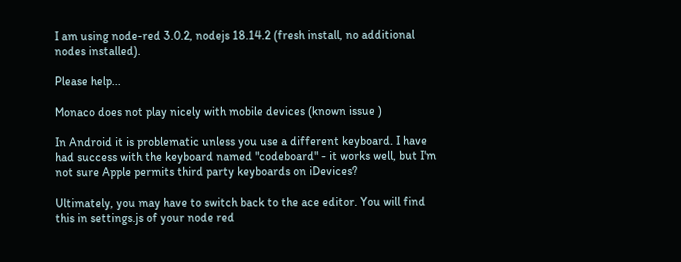I am using node-red 3.0.2, nodejs 18.14.2 (fresh install, no additional nodes installed).

Please help...

Monaco does not play nicely with mobile devices (known issue )

In Android it is problematic unless you use a different keyboard. I have had success with the keyboard named "codeboard" - it works well, but I'm not sure Apple permits third party keyboards on iDevices?

Ultimately, you may have to switch back to the ace editor. You will find this in settings.js of your node red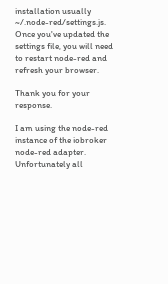installation usually ~/.node-red/settings.js. Once you've updated the settings file, you will need to restart node-red and refresh your browser.

Thank you for your response.

I am using the node-red instance of the iobroker node-red adapter. Unfortunately all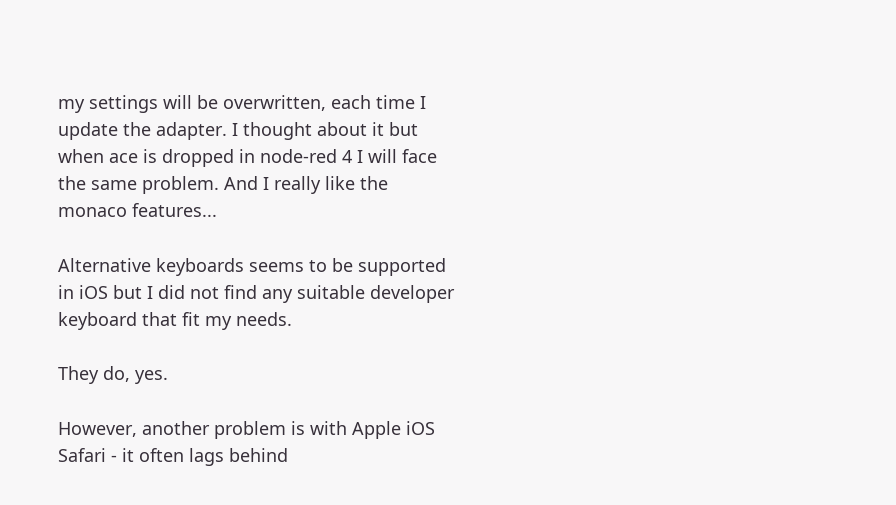my settings will be overwritten, each time I update the adapter. I thought about it but when ace is dropped in node-red 4 I will face the same problem. And I really like the monaco features...

Alternative keyboards seems to be supported in iOS but I did not find any suitable developer keyboard that fit my needs.

They do, yes.

However, another problem is with Apple iOS Safari - it often lags behind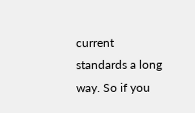current standards a long way. So if you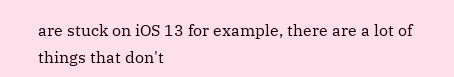are stuck on iOS 13 for example, there are a lot of things that don't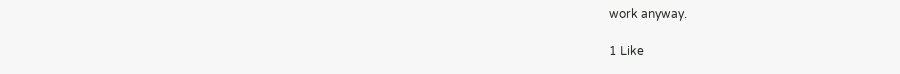work anyway.

1 Like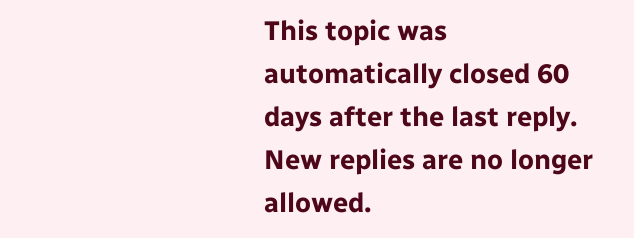This topic was automatically closed 60 days after the last reply. New replies are no longer allowed.